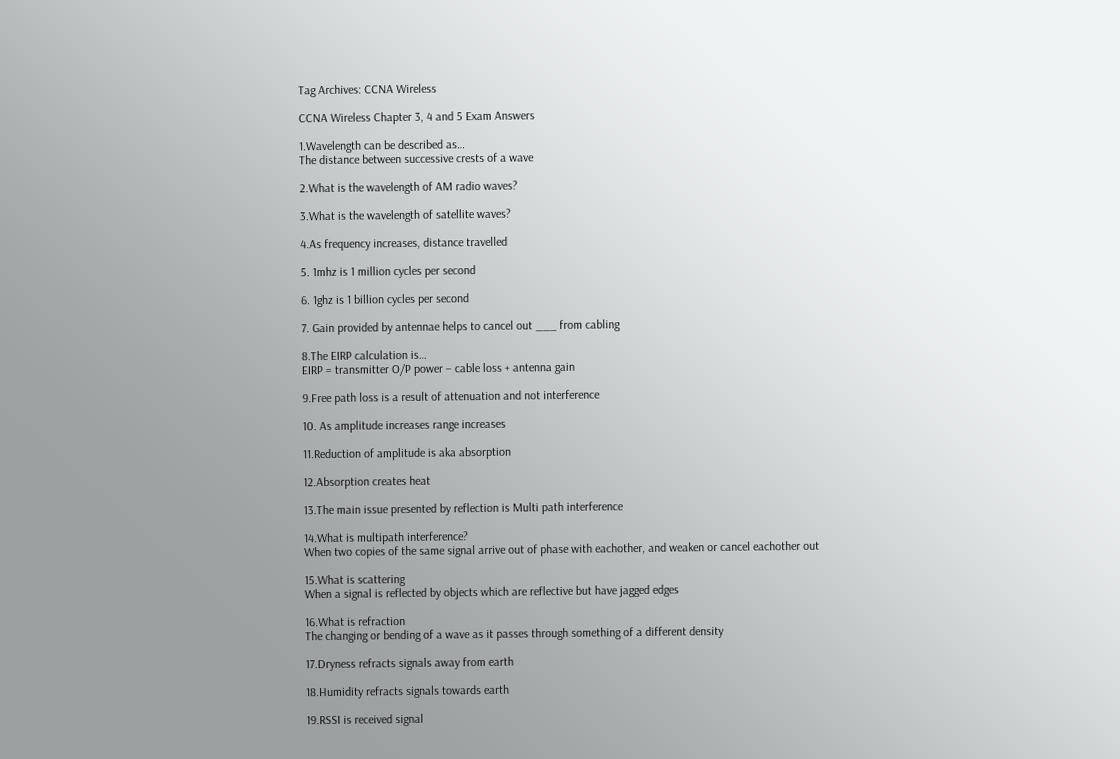Tag Archives: CCNA Wireless

CCNA Wireless Chapter 3, 4 and 5 Exam Answers

1.Wavelength can be described as…
The distance between successive crests of a wave

2.What is the wavelength of AM radio waves?

3.What is the wavelength of satellite waves?

4.As frequency increases, distance travelled

5. 1mhz is 1 million cycles per second

6. 1ghz is 1 billion cycles per second

7. Gain provided by antennae helps to cancel out ___ from cabling

8.The EIRP calculation is…
EIRP = transmitter O/P power – cable loss + antenna gain

9.Free path loss is a result of attenuation and not interference

10. As amplitude increases range increases

11.Reduction of amplitude is aka absorption

12.Absorption creates heat

13.The main issue presented by reflection is Multi path interference

14.What is multipath interference?
When two copies of the same signal arrive out of phase with eachother, and weaken or cancel eachother out

15.What is scattering
When a signal is reflected by objects which are reflective but have jagged edges

16.What is refraction
The changing or bending of a wave as it passes through something of a different density

17.Dryness refracts signals away from earth

18.Humidity refracts signals towards earth

19.RSSI is received signal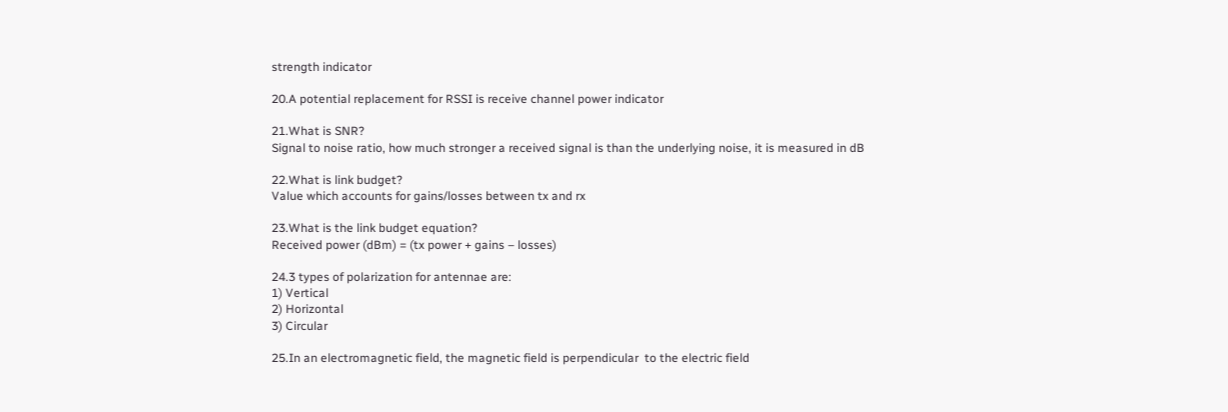strength indicator

20.A potential replacement for RSSI is receive channel power indicator

21.What is SNR?
Signal to noise ratio, how much stronger a received signal is than the underlying noise, it is measured in dB

22.What is link budget?
Value which accounts for gains/losses between tx and rx

23.What is the link budget equation?
Received power (dBm) = (tx power + gains – losses)

24.3 types of polarization for antennae are:
1) Vertical
2) Horizontal
3) Circular

25.In an electromagnetic field, the magnetic field is perpendicular  to the electric field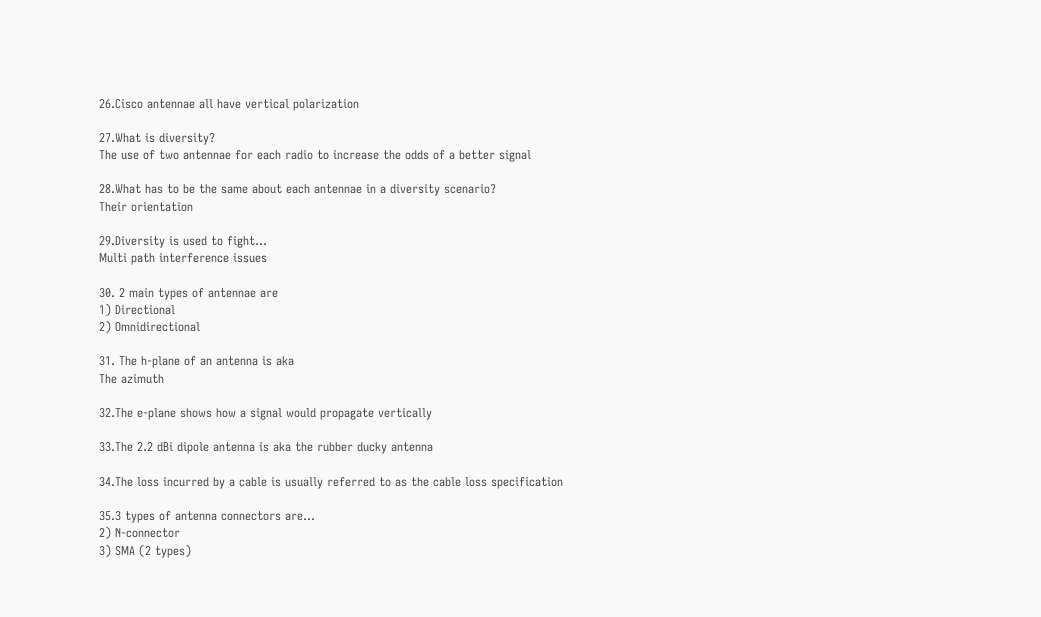26.Cisco antennae all have vertical polarization

27.What is diversity?
The use of two antennae for each radio to increase the odds of a better signal

28.What has to be the same about each antennae in a diversity scenario?
Their orientation

29.Diversity is used to fight…
Multi path interference issues

30. 2 main types of antennae are
1) Directional
2) Omnidirectional

31. The h-plane of an antenna is aka
The azimuth

32.The e-plane shows how a signal would propagate vertically

33.The 2.2 dBi dipole antenna is aka the rubber ducky antenna

34.The loss incurred by a cable is usually referred to as the cable loss specification

35.3 types of antenna connectors are…
2) N-connector
3) SMA (2 types)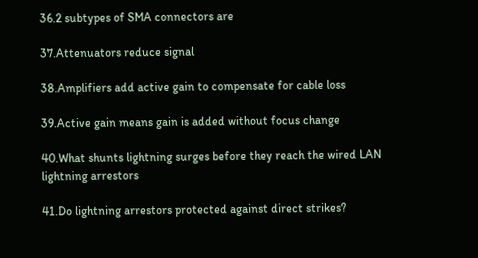36.2 subtypes of SMA connectors are

37.Attenuators reduce signal

38.Amplifiers add active gain to compensate for cable loss

39.Active gain means gain is added without focus change

40.What shunts lightning surges before they reach the wired LAN lightning arrestors

41.Do lightning arrestors protected against direct strikes?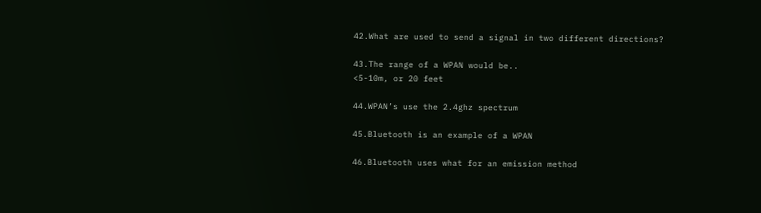42.What are used to send a signal in two different directions?

43.The range of a WPAN would be..
<5-10m, or 20 feet

44.WPAN’s use the 2.4ghz spectrum

45.Bluetooth is an example of a WPAN

46.Bluetooth uses what for an emission method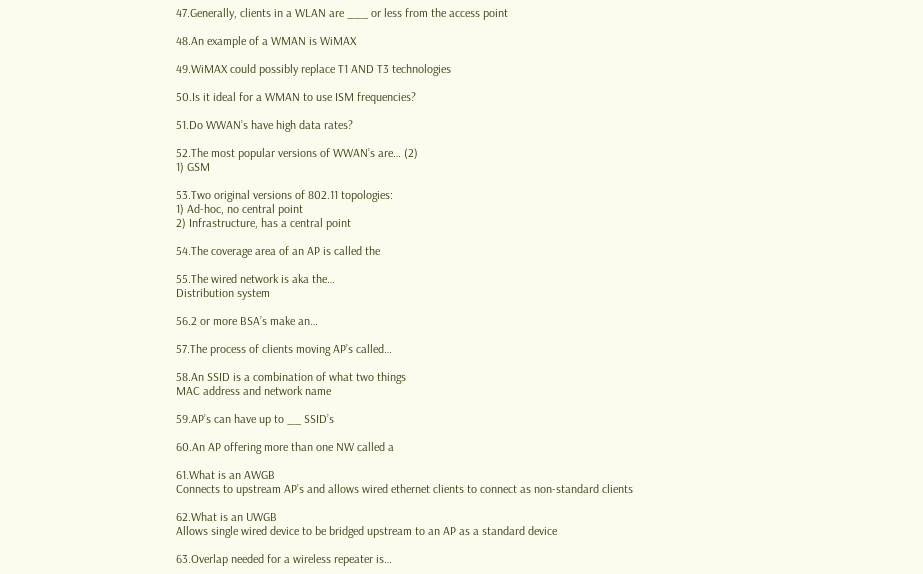47.Generally, clients in a WLAN are ___ or less from the access point

48.An example of a WMAN is WiMAX

49.WiMAX could possibly replace T1 AND T3 technologies

50.Is it ideal for a WMAN to use ISM frequencies?

51.Do WWAN’s have high data rates?

52.The most popular versions of WWAN’s are… (2)
1) GSM

53.Two original versions of 802.11 topologies:
1) Ad-hoc, no central point
2) Infrastructure, has a central point

54.The coverage area of an AP is called the

55.The wired network is aka the…
Distribution system

56.2 or more BSA’s make an…

57.The process of clients moving AP’s called…

58.An SSID is a combination of what two things
MAC address and network name

59.AP’s can have up to __ SSID’s

60.An AP offering more than one NW called a

61.What is an AWGB
Connects to upstream AP’s and allows wired ethernet clients to connect as non-standard clients

62.What is an UWGB
Allows single wired device to be bridged upstream to an AP as a standard device

63.Overlap needed for a wireless repeater is…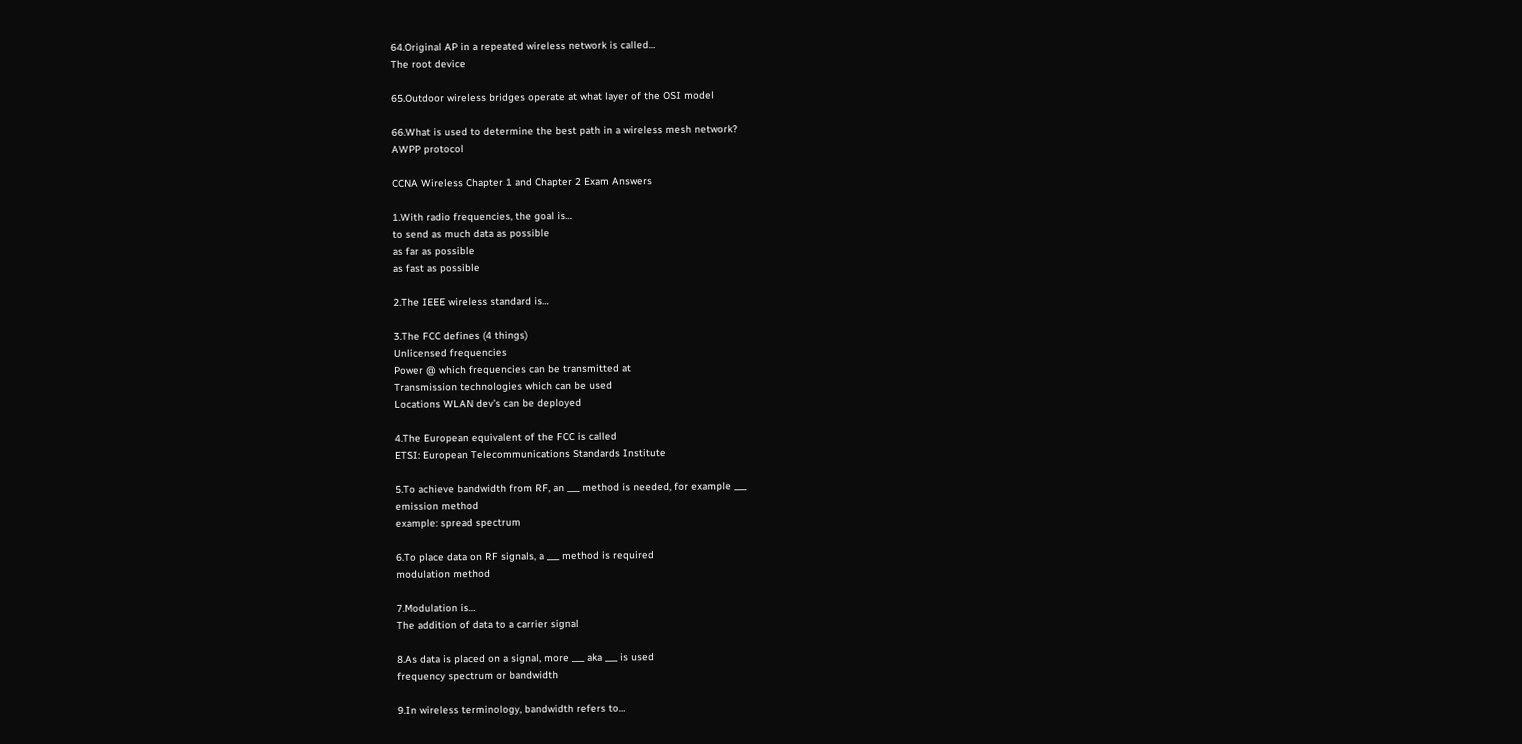64.Original AP in a repeated wireless network is called…
The root device

65.Outdoor wireless bridges operate at what layer of the OSI model

66.What is used to determine the best path in a wireless mesh network?
AWPP protocol

CCNA Wireless Chapter 1 and Chapter 2 Exam Answers

1.With radio frequencies, the goal is…
to send as much data as possible
as far as possible
as fast as possible

2.The IEEE wireless standard is…

3.The FCC defines (4 things)
Unlicensed frequencies
Power @ which frequencies can be transmitted at
Transmission technologies which can be used
Locations WLAN dev’s can be deployed

4.The European equivalent of the FCC is called
ETSI: European Telecommunications Standards Institute

5.To achieve bandwidth from RF, an ___ method is needed, for example ___
emission method
example: spread spectrum

6.To place data on RF signals, a ___ method is required
modulation method

7.Modulation is…
The addition of data to a carrier signal

8.As data is placed on a signal, more ___ aka ___ is used
frequency spectrum or bandwidth

9.In wireless terminology, bandwidth refers to…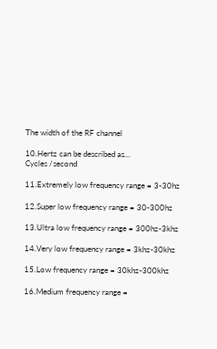The width of the RF channel

10.Hertz can be described as…
Cycles /second

11.Extremely low frequency range = 3-30hz

12.Super low frequency range = 30-300hz

13.Ultra low frequency range = 300hz-3khz

14.Very low frequency range = 3khz-30khz

15.Low frequency range = 30khz-300khz

16.Medium frequency range =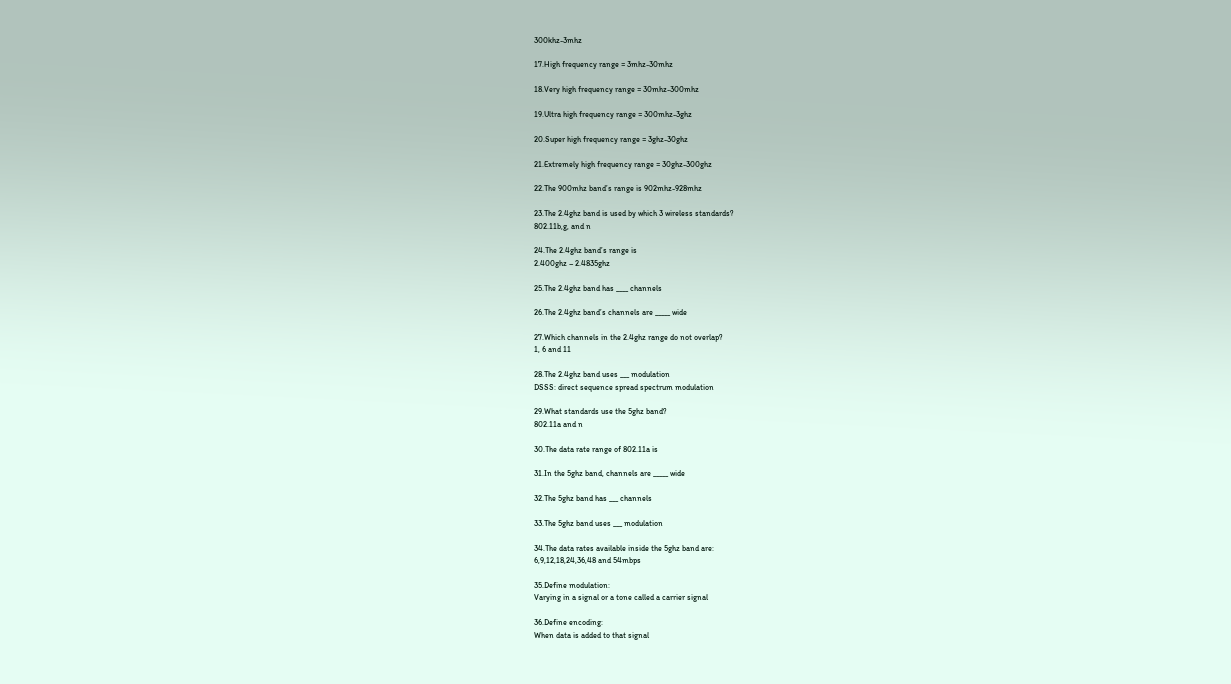300khz-3mhz

17.High frequency range = 3mhz-30mhz

18.Very high frequency range = 30mhz-300mhz

19.Ultra high frequency range = 300mhz-3ghz

20.Super high frequency range = 3ghz-30ghz

21.Extremely high frequency range = 30ghz-300ghz

22.The 900mhz band’s range is 902mhz-928mhz

23.The 2.4ghz band is used by which 3 wireless standards?
802.11b,g, and n

24.The 2.4ghz band’s range is
2.400ghz – 2.4835ghz

25.The 2.4ghz band has ____ channels

26.The 2.4ghz band’s channels are _____ wide

27.Which channels in the 2.4ghz range do not overlap?
1, 6 and 11

28.The 2.4ghz band uses ___ modulation
DSSS: direct sequence spread spectrum modulation

29.What standards use the 5ghz band?
802.11a and n

30.The data rate range of 802.11a is

31.In the 5ghz band, channels are _____ wide

32.The 5ghz band has ___ channels

33.The 5ghz band uses ___ modulation

34.The data rates available inside the 5ghz band are:
6,9,12,18,24,36,48 and 54mbps

35.Define modulation:
Varying in a signal or a tone called a carrier signal

36.Define encoding:
When data is added to that signal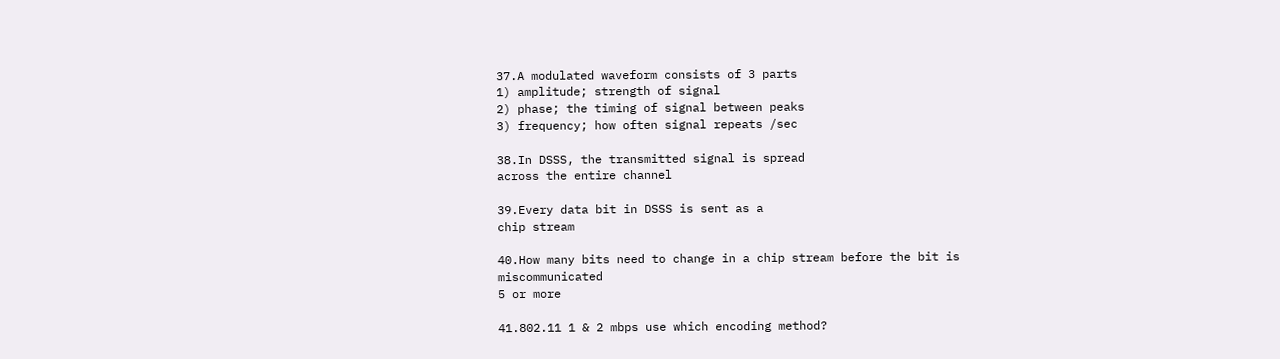37.A modulated waveform consists of 3 parts
1) amplitude; strength of signal
2) phase; the timing of signal between peaks
3) frequency; how often signal repeats /sec

38.In DSSS, the transmitted signal is spread
across the entire channel

39.Every data bit in DSSS is sent as a
chip stream

40.How many bits need to change in a chip stream before the bit is miscommunicated
5 or more

41.802.11 1 & 2 mbps use which encoding method?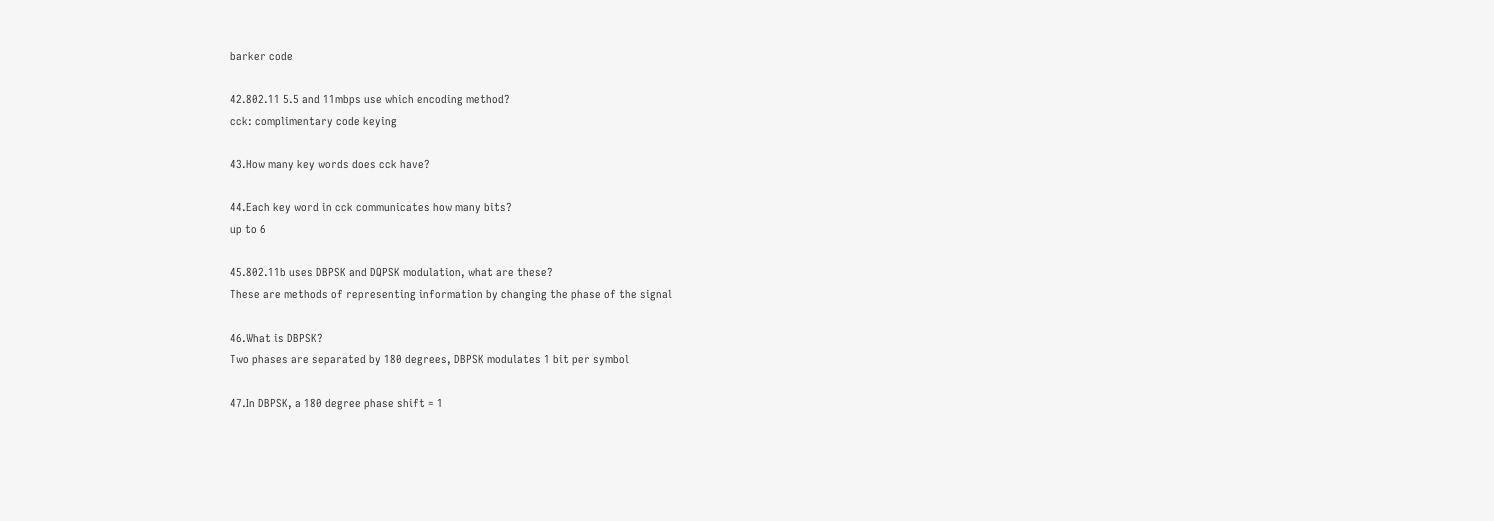barker code

42.802.11 5.5 and 11mbps use which encoding method?
cck: complimentary code keying

43.How many key words does cck have?

44.Each key word in cck communicates how many bits?
up to 6

45.802.11b uses DBPSK and DQPSK modulation, what are these?
These are methods of representing information by changing the phase of the signal

46.What is DBPSK?
Two phases are separated by 180 degrees, DBPSK modulates 1 bit per symbol

47.In DBPSK, a 180 degree phase shift = 1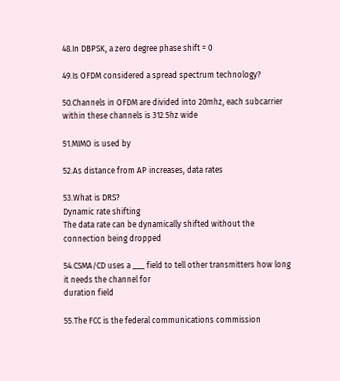48.In DBPSK, a zero degree phase shift = 0

49.Is OFDM considered a spread spectrum technology?

50.Channels in OFDM are divided into 20mhz, each subcarrier within these channels is 312.5hz wide

51.MIMO is used by

52.As distance from AP increases, data rates

53.What is DRS?
Dynamic rate shifting
The data rate can be dynamically shifted without the connection being dropped

54.CSMA/CD uses a ___ field to tell other transmitters how long it needs the channel for
duration field

55.The FCC is the federal communications commission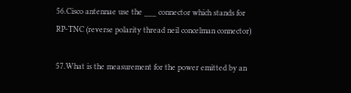56.Cisco antennae use the ___ connector which stands for
RP-TNC (reverse polarity thread neil concelman connector)

57.What is the measurement for the power emitted by an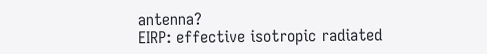antenna?
EIRP: effective isotropic radiated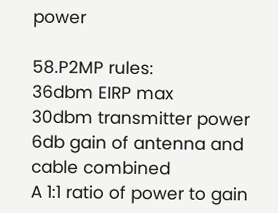power

58.P2MP rules:
36dbm EIRP max
30dbm transmitter power
6db gain of antenna and cable combined
A 1:1 ratio of power to gain